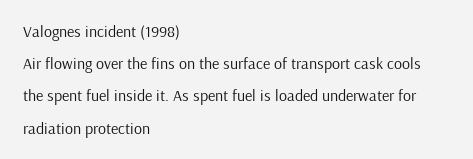Valognes incident (1998)
Air flowing over the fins on the surface of transport cask cools the spent fuel inside it. As spent fuel is loaded underwater for radiation protection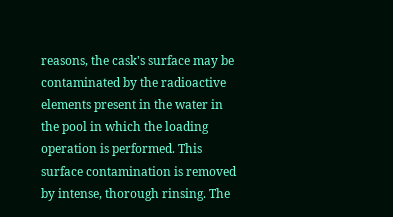reasons, the cask's surface may be contaminated by the radioactive elements present in the water in the pool in which the loading operation is performed. This surface contamination is removed by intense, thorough rinsing. The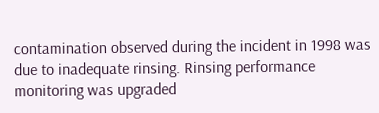contamination observed during the incident in 1998 was due to inadequate rinsing. Rinsing performance monitoring was upgraded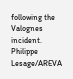following the Valognes incident.
Philippe Lesage/AREVA